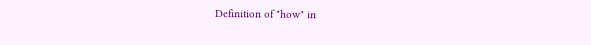Definition of "how" in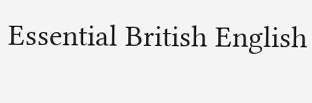Essential British English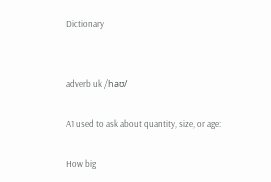Dictionary


adverb uk /haʊ/

A1 used to ask about quantity, size, or age:

How big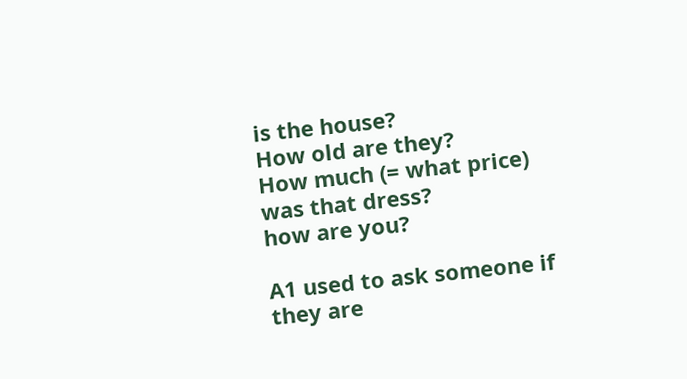is the house?
How old are they?
How much (= what price) was that dress?
how are you?

A1 used to ask someone if they are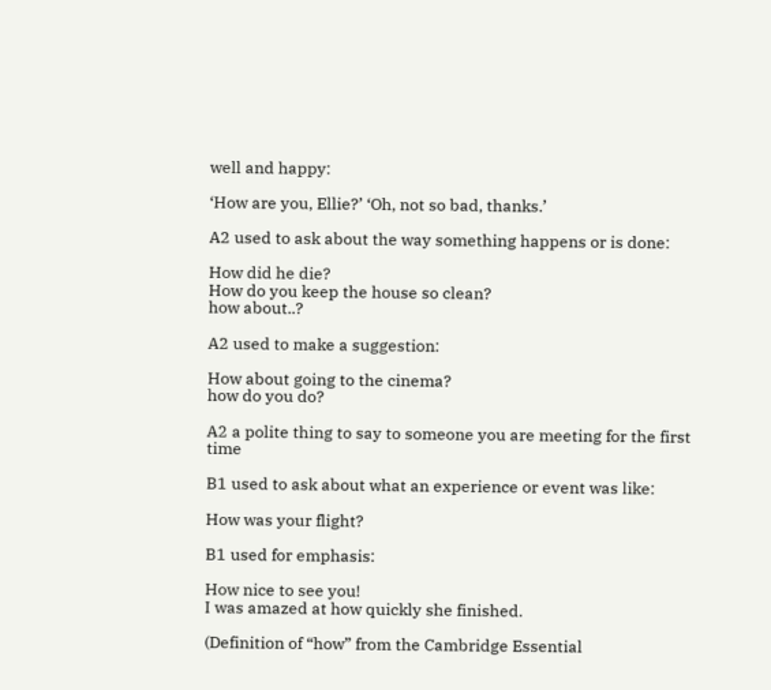well and happy:

‘How are you, Ellie?’ ‘Oh, not so bad, thanks.’

A2 used to ask about the way something happens or is done:

How did he die?
How do you keep the house so clean?
how about..?

A2 used to make a suggestion:

How about going to the cinema?
how do you do?

A2 a polite thing to say to someone you are meeting for the first time

B1 used to ask about what an experience or event was like:

How was your flight?

B1 used for emphasis:

How nice to see you!
I was amazed at how quickly she finished.

(Definition of “how” from the Cambridge Essential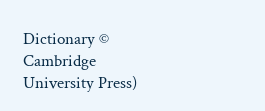Dictionary © Cambridge University Press)